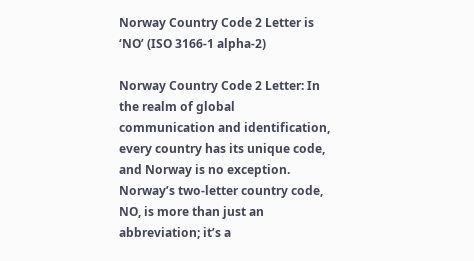Norway Country Code 2 Letter is ‘NO’ (ISO 3166-1 alpha-2)

Norway Country Code 2 Letter: In the realm of global communication and identification, every country has its unique code, and Norway is no exception. Norway’s two-letter country code, NO, is more than just an abbreviation; it’s a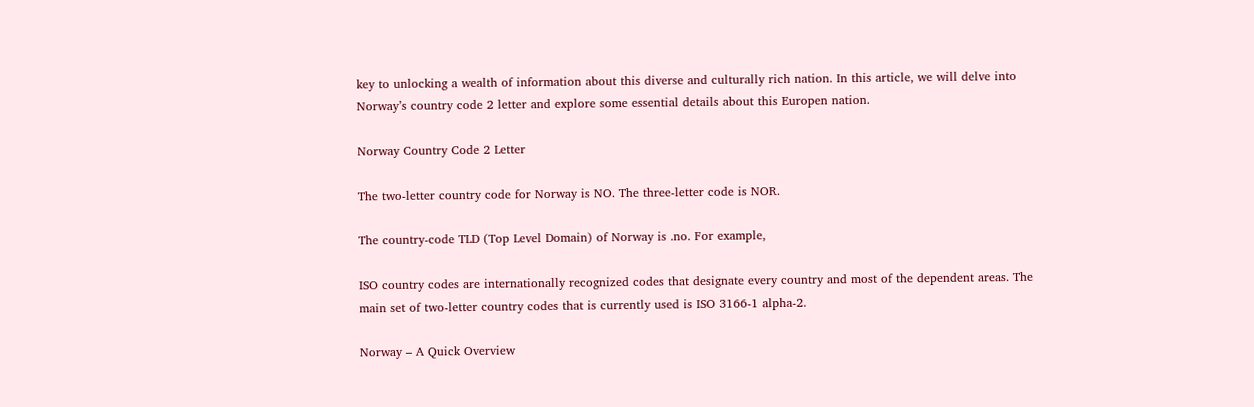key to unlocking a wealth of information about this diverse and culturally rich nation. In this article, we will delve into Norway’s country code 2 letter and explore some essential details about this Europen nation.

Norway Country Code 2 Letter

The two-letter country code for Norway is NO. The three-letter code is NOR.

The country-code TLD (Top Level Domain) of Norway is .no. For example,

ISO country codes are internationally recognized codes that designate every country and most of the dependent areas. The main set of two-letter country codes that is currently used is ISO 3166-1 alpha-2.

Norway – A Quick Overview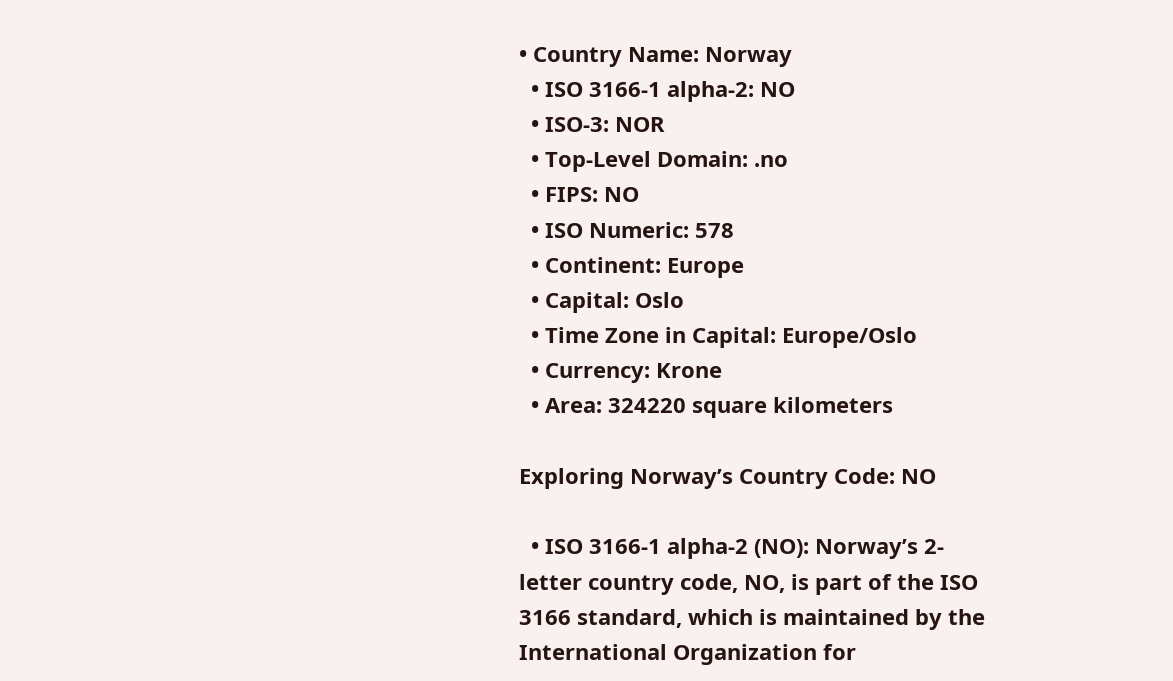• Country Name: Norway
  • ISO 3166-1 alpha-2: NO
  • ISO-3: NOR
  • Top-Level Domain: .no
  • FIPS: NO
  • ISO Numeric: 578
  • Continent: Europe
  • Capital: Oslo
  • Time Zone in Capital: Europe/Oslo
  • Currency: Krone
  • Area: 324220 square kilometers

Exploring Norway’s Country Code: NO

  • ISO 3166-1 alpha-2 (NO): Norway’s 2-letter country code, NO, is part of the ISO 3166 standard, which is maintained by the International Organization for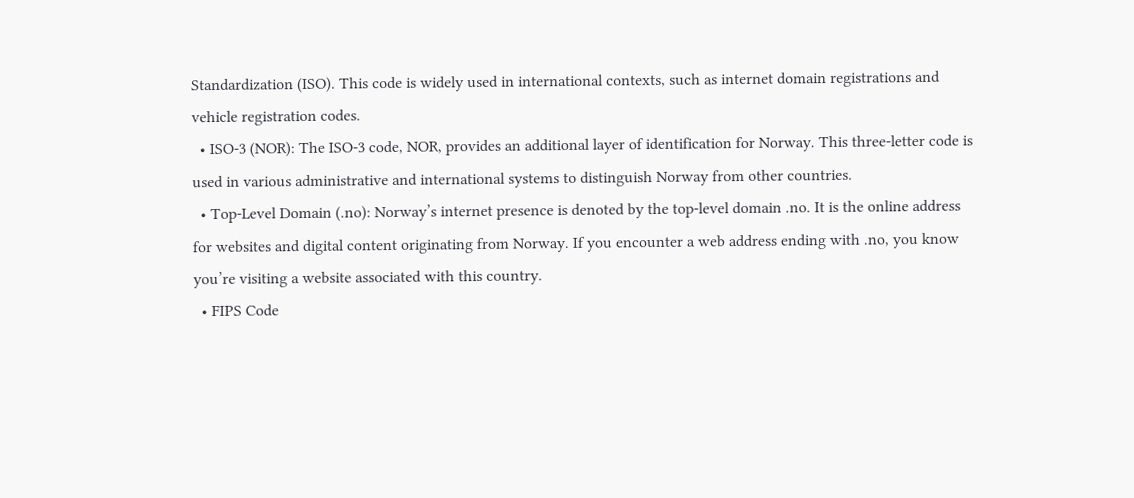Standardization (ISO). This code is widely used in international contexts, such as internet domain registrations and vehicle registration codes.
  • ISO-3 (NOR): The ISO-3 code, NOR, provides an additional layer of identification for Norway. This three-letter code is used in various administrative and international systems to distinguish Norway from other countries.
  • Top-Level Domain (.no): Norway’s internet presence is denoted by the top-level domain .no. It is the online address for websites and digital content originating from Norway. If you encounter a web address ending with .no, you know you’re visiting a website associated with this country.
  • FIPS Code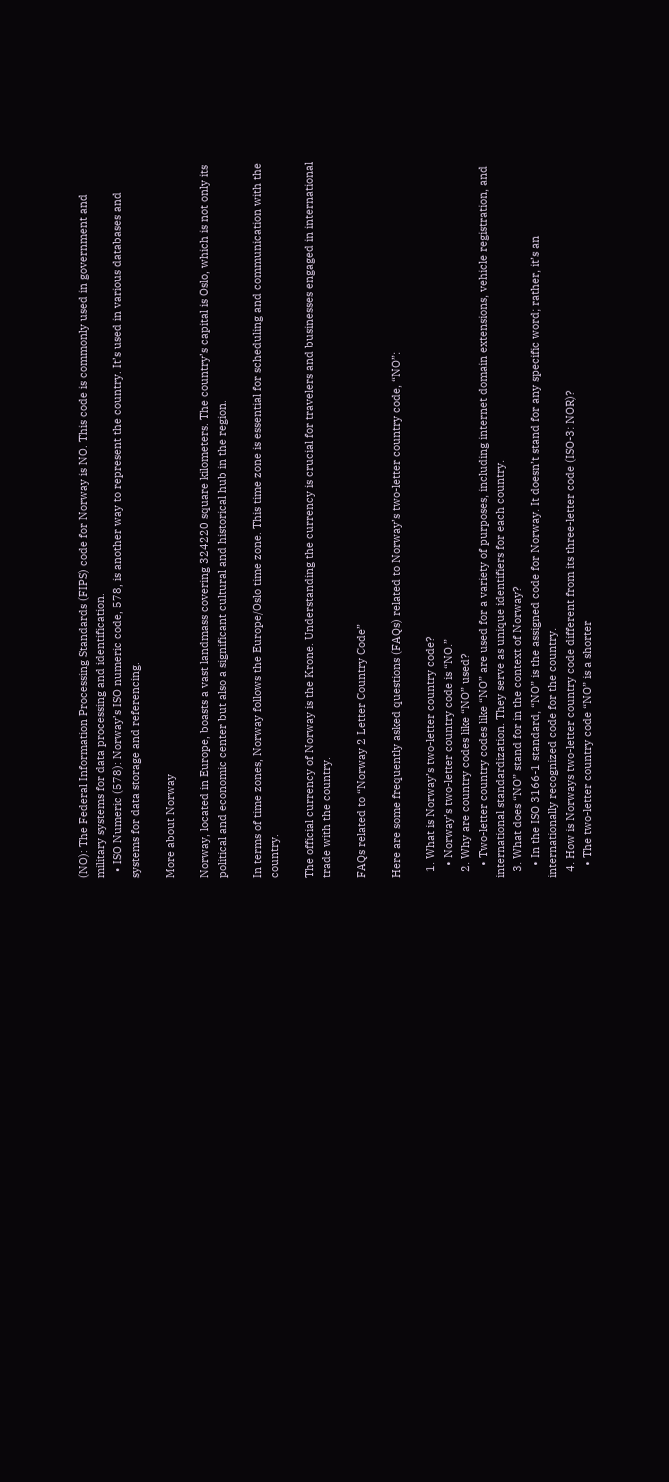(NO): The Federal Information Processing Standards (FIPS) code for Norway is NO. This code is commonly used in government and military systems for data processing and identification.
  • ISO Numeric (578): Norway’s ISO numeric code, 578, is another way to represent the country. It’s used in various databases and systems for data storage and referencing.

More about Norway

Norway, located in Europe, boasts a vast landmass covering 324220 square kilometers. The country’s capital is Oslo, which is not only its political and economic center but also a significant cultural and historical hub in the region.

In terms of time zones, Norway follows the Europe/Oslo time zone. This time zone is essential for scheduling and communication with the country.

The official currency of Norway is the Krone. Understanding the currency is crucial for travelers and businesses engaged in international trade with the country.

FAQs related to “Norway 2 Letter Country Code”

Here are some frequently asked questions (FAQs) related to Norway’s two-letter country code, “NO”:

  1. What is Norway’s two-letter country code?
    • Norway’s two-letter country code is “NO.”
  2. Why are country codes like “NO” used?
    • Two-letter country codes like “NO” are used for a variety of purposes, including internet domain extensions, vehicle registration, and international standardization. They serve as unique identifiers for each country.
  3. What does “NO” stand for in the context of Norway?
    • In the ISO 3166-1 standard, “NO” is the assigned code for Norway. It doesn’t stand for any specific word; rather, it’s an internationally recognized code for the country.
  4. How is Norways two-letter country code different from its three-letter code (ISO-3: NOR)?
    • The two-letter country code “NO” is a shorter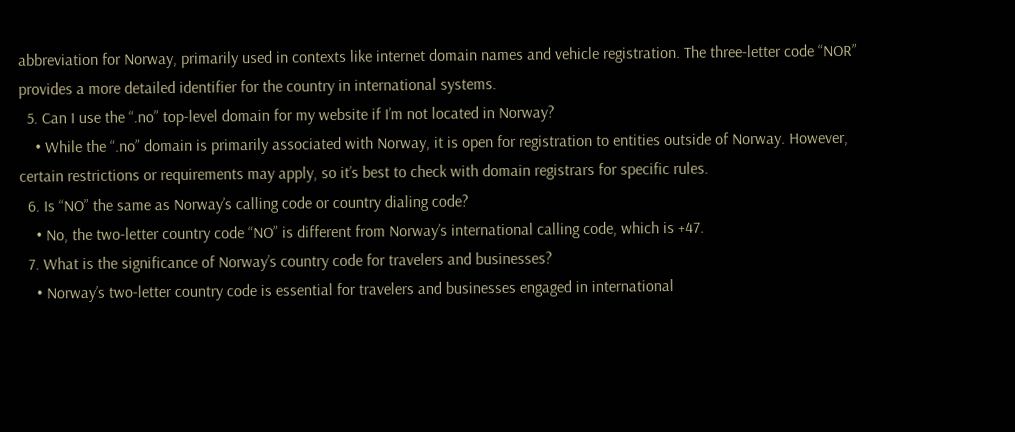abbreviation for Norway, primarily used in contexts like internet domain names and vehicle registration. The three-letter code “NOR” provides a more detailed identifier for the country in international systems.
  5. Can I use the “.no” top-level domain for my website if I’m not located in Norway?
    • While the “.no” domain is primarily associated with Norway, it is open for registration to entities outside of Norway. However, certain restrictions or requirements may apply, so it’s best to check with domain registrars for specific rules.
  6. Is “NO” the same as Norway’s calling code or country dialing code?
    • No, the two-letter country code “NO” is different from Norway’s international calling code, which is +47.
  7. What is the significance of Norway’s country code for travelers and businesses?
    • Norway’s two-letter country code is essential for travelers and businesses engaged in international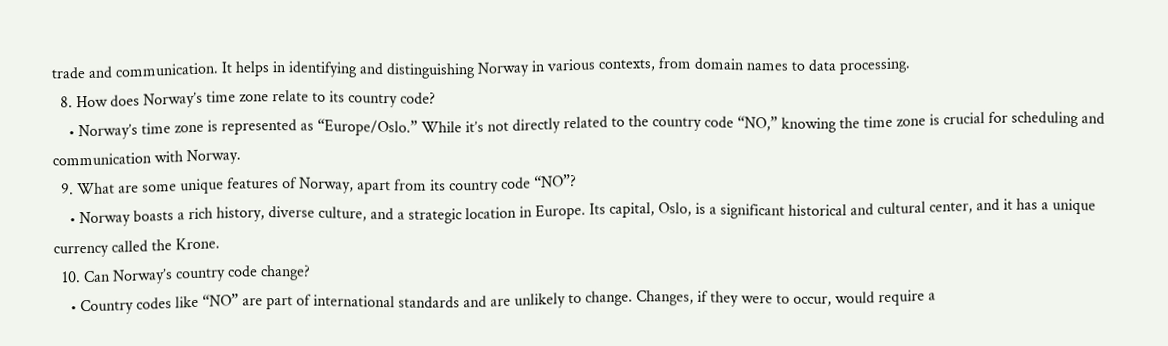trade and communication. It helps in identifying and distinguishing Norway in various contexts, from domain names to data processing.
  8. How does Norway’s time zone relate to its country code?
    • Norway’s time zone is represented as “Europe/Oslo.” While it’s not directly related to the country code “NO,” knowing the time zone is crucial for scheduling and communication with Norway.
  9. What are some unique features of Norway, apart from its country code “NO”?
    • Norway boasts a rich history, diverse culture, and a strategic location in Europe. Its capital, Oslo, is a significant historical and cultural center, and it has a unique currency called the Krone.
  10. Can Norway’s country code change?
    • Country codes like “NO” are part of international standards and are unlikely to change. Changes, if they were to occur, would require a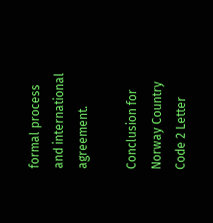formal process and international agreement.

Conclusion for Norway Country Code 2 Letter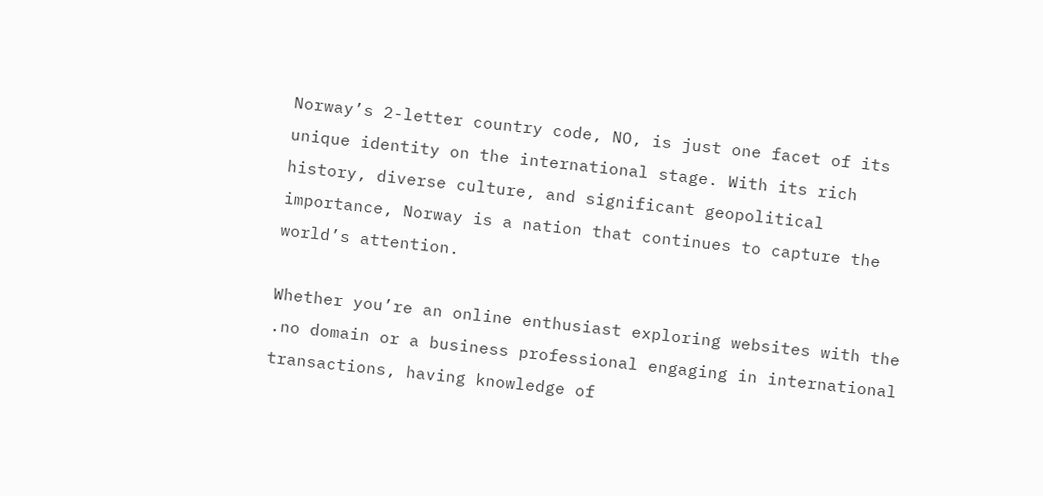Norway’s 2-letter country code, NO, is just one facet of its unique identity on the international stage. With its rich history, diverse culture, and significant geopolitical importance, Norway is a nation that continues to capture the world’s attention.

Whether you’re an online enthusiast exploring websites with the .no domain or a business professional engaging in international transactions, having knowledge of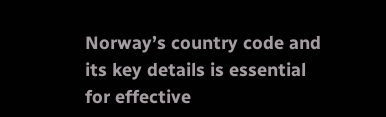Norway’s country code and its key details is essential for effective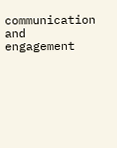communication and engagement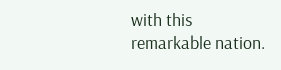with this remarkable nation.